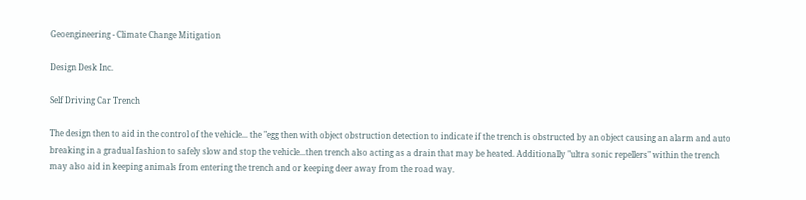Geoengineering - Climate Change Mitigation

Design Desk Inc.

Self Driving Car Trench

The design then to aid in the control of the vehicle... the "egg then with object obstruction detection to indicate if the trench is obstructed by an object causing an alarm and auto breaking in a gradual fashion to safely slow and stop the vehicle...then trench also acting as a drain that may be heated. Additionally "ultra sonic repellers" within the trench may also aid in keeping animals from entering the trench and or keeping deer away from the road way.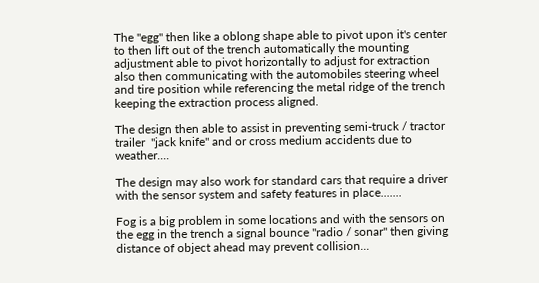The "egg" then like a oblong shape able to pivot upon it's center to then lift out of the trench automatically the mounting adjustment able to pivot horizontally to adjust for extraction also then communicating with the automobiles steering wheel and tire position while referencing the metal ridge of the trench keeping the extraction process aligned.

The design then able to assist in preventing semi-truck / tractor trailer  "jack knife" and or cross medium accidents due to weather....

The design may also work for standard cars that require a driver  with the sensor system and safety features in place.......

Fog is a big problem in some locations and with the sensors on the egg in the trench a signal bounce "radio / sonar" then giving distance of object ahead may prevent collision...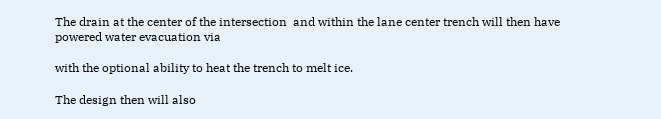The drain at the center of the intersection  and within the lane center trench will then have powered water evacuation via

with the optional ability to heat the trench to melt ice.

The design then will also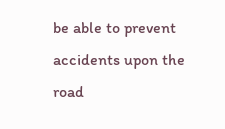be able to prevent accidents upon the road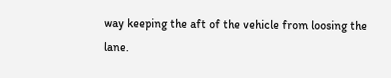way keeping the aft of the vehicle from loosing the lane.